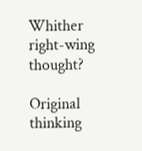Whither right-wing thought?

Original thinking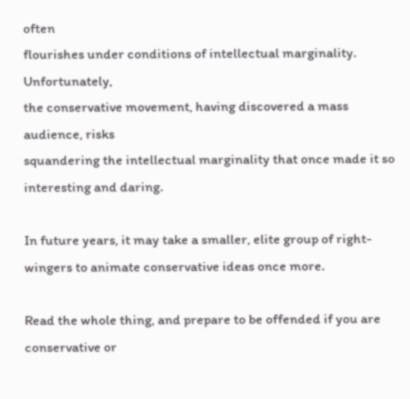often
flourishes under conditions of intellectual marginality. Unfortunately,
the conservative movement, having discovered a mass audience, risks
squandering the intellectual marginality that once made it so
interesting and daring.

In future years, it may take a smaller, elite group of right-wingers to animate conservative ideas once more.

Read the whole thing, and prepare to be offended if you are conservative or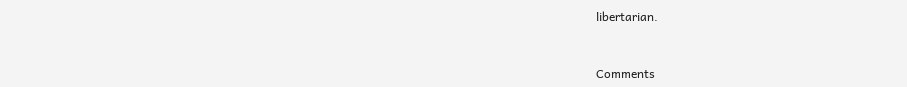libertarian.


Comments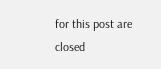for this post are closed